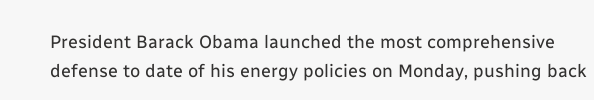President Barack Obama launched the most comprehensive defense to date of his energy policies on Monday, pushing back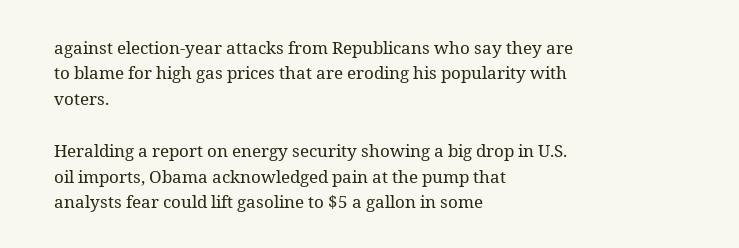against election-year attacks from Republicans who say they are to blame for high gas prices that are eroding his popularity with voters.

Heralding a report on energy security showing a big drop in U.S. oil imports, Obama acknowledged pain at the pump that analysts fear could lift gasoline to $5 a gallon in some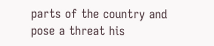parts of the country and pose a threat his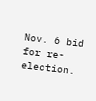Nov. 6 bid for re-election.